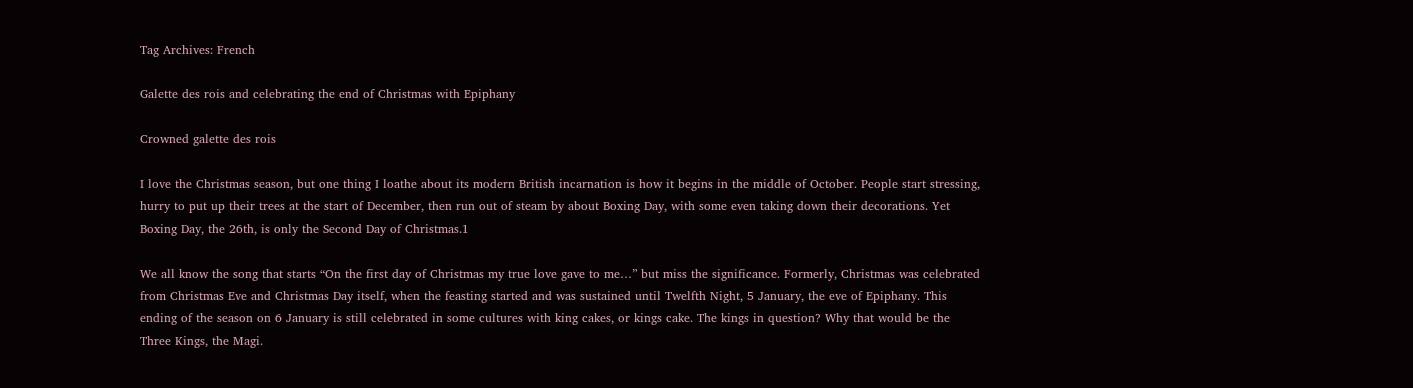Tag Archives: French

Galette des rois and celebrating the end of Christmas with Epiphany

Crowned galette des rois

I love the Christmas season, but one thing I loathe about its modern British incarnation is how it begins in the middle of October. People start stressing, hurry to put up their trees at the start of December, then run out of steam by about Boxing Day, with some even taking down their decorations. Yet Boxing Day, the 26th, is only the Second Day of Christmas.1

We all know the song that starts “On the first day of Christmas my true love gave to me…” but miss the significance. Formerly, Christmas was celebrated from Christmas Eve and Christmas Day itself, when the feasting started and was sustained until Twelfth Night, 5 January, the eve of Epiphany. This ending of the season on 6 January is still celebrated in some cultures with king cakes, or kings cake. The kings in question? Why that would be the Three Kings, the Magi.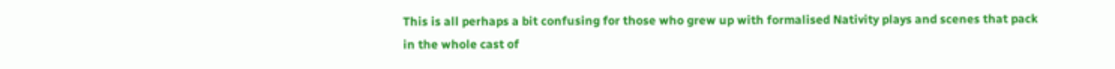This is all perhaps a bit confusing for those who grew up with formalised Nativity plays and scenes that pack in the whole cast of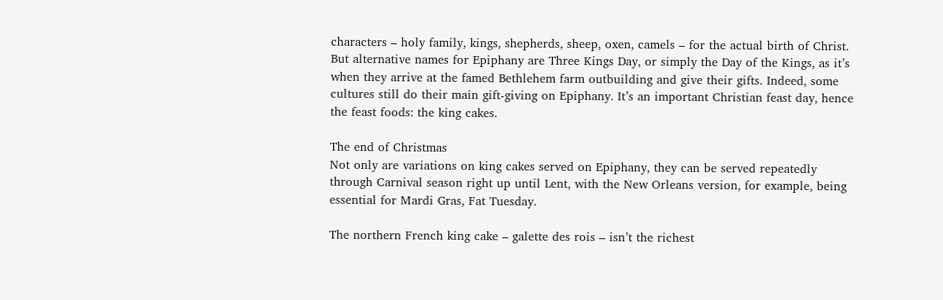characters – holy family, kings, shepherds, sheep, oxen, camels – for the actual birth of Christ. But alternative names for Epiphany are Three Kings Day, or simply the Day of the Kings, as it’s when they arrive at the famed Bethlehem farm outbuilding and give their gifts. Indeed, some cultures still do their main gift-giving on Epiphany. It’s an important Christian feast day, hence the feast foods: the king cakes.

The end of Christmas
Not only are variations on king cakes served on Epiphany, they can be served repeatedly through Carnival season right up until Lent, with the New Orleans version, for example, being essential for Mardi Gras, Fat Tuesday.

The northern French king cake – galette des rois – isn’t the richest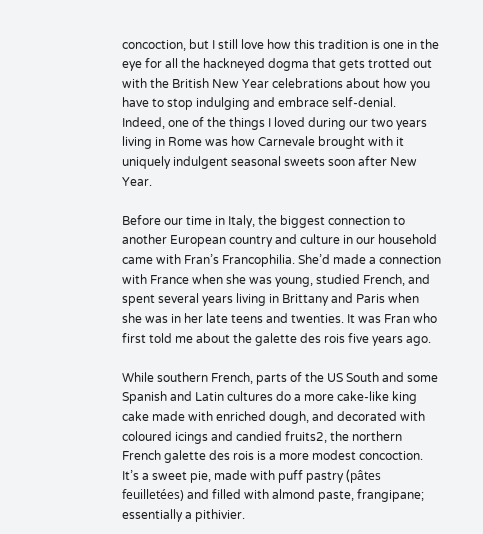concoction, but I still love how this tradition is one in the eye for all the hackneyed dogma that gets trotted out with the British New Year celebrations about how you have to stop indulging and embrace self-denial. Indeed, one of the things I loved during our two years living in Rome was how Carnevale brought with it uniquely indulgent seasonal sweets soon after New Year.

Before our time in Italy, the biggest connection to another European country and culture in our household came with Fran’s Francophilia. She’d made a connection with France when she was young, studied French, and spent several years living in Brittany and Paris when she was in her late teens and twenties. It was Fran who first told me about the galette des rois five years ago.

While southern French, parts of the US South and some Spanish and Latin cultures do a more cake-like king cake made with enriched dough, and decorated with coloured icings and candied fruits2, the northern French galette des rois is a more modest concoction. It’s a sweet pie, made with puff pastry (pâtes feuilletées) and filled with almond paste, frangipane; essentially a pithivier.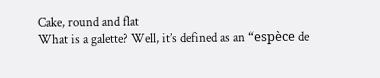Cake, round and flat
What is a galette? Well, it’s defined as an “espèce de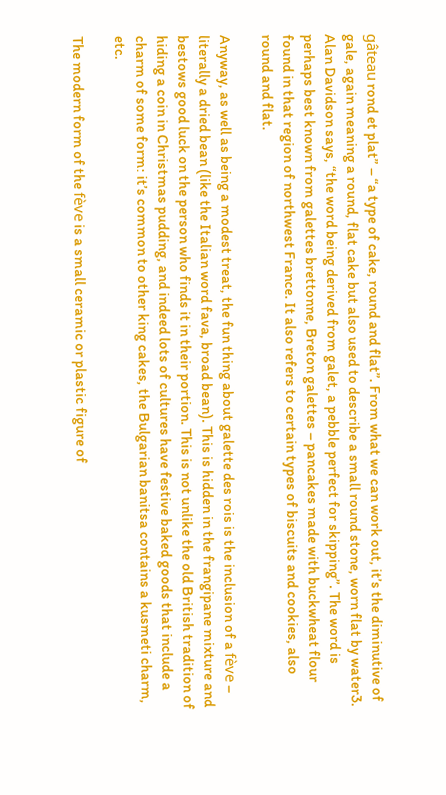gâteau rond et plat” – “a type of cake, round and flat”. From what we can work out, it’s the diminutive of gale, again meaning a round, flat cake but also used to describe a small round stone, worn flat by water3. Alan Davidson says, “the word being derived from galet, a pebble perfect for skipping”. The word is perhaps best known from galettes brettonne, Breton galettes – pancakes made with buckwheat flour found in that region of northwest France. It also refers to certain types of biscuits and cookies, also round and flat.

Anyway, as well as being a modest treat, the fun thing about galette des rois is the inclusion of a fève – literally a dried bean (like the Italian word fava, broad bean). This is hidden in the frangipane mixture and bestows good luck on the person who finds it in their portion. This is not unlike the old British tradition of hiding a coin in Christmas pudding, and indeed lots of cultures have festive baked goods that include a charm of some form: it’s common to other king cakes, the Bulgarian banitsa contains a kusmeti charm, etc.

The modern form of the fève is a small ceramic or plastic figure of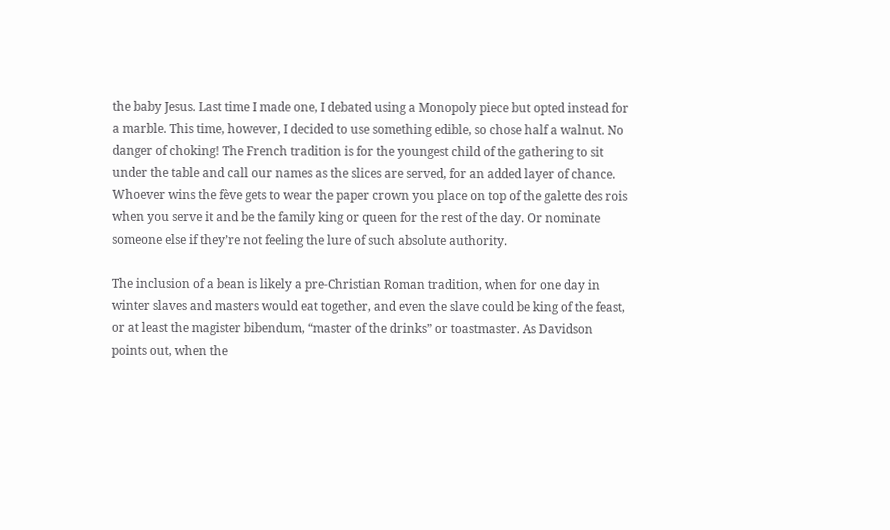the baby Jesus. Last time I made one, I debated using a Monopoly piece but opted instead for a marble. This time, however, I decided to use something edible, so chose half a walnut. No danger of choking! The French tradition is for the youngest child of the gathering to sit under the table and call our names as the slices are served, for an added layer of chance. Whoever wins the fève gets to wear the paper crown you place on top of the galette des rois when you serve it and be the family king or queen for the rest of the day. Or nominate someone else if they’re not feeling the lure of such absolute authority.

The inclusion of a bean is likely a pre-Christian Roman tradition, when for one day in winter slaves and masters would eat together, and even the slave could be king of the feast, or at least the magister bibendum, “master of the drinks” or toastmaster. As Davidson points out, when the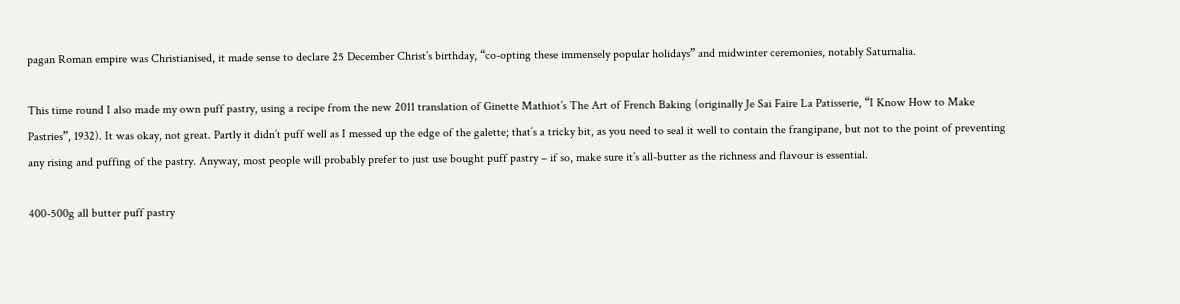pagan Roman empire was Christianised, it made sense to declare 25 December Christ’s birthday, “co-opting these immensely popular holidays” and midwinter ceremonies, notably Saturnalia.

This time round I also made my own puff pastry, using a recipe from the new 2011 translation of Ginette Mathiot’s The Art of French Baking (originally Je Sai Faire La Patisserie, “I Know How to Make Pastries”, 1932). It was okay, not great. Partly it didn’t puff well as I messed up the edge of the galette; that’s a tricky bit, as you need to seal it well to contain the frangipane, but not to the point of preventing any rising and puffing of the pastry. Anyway, most people will probably prefer to just use bought puff pastry – if so, make sure it’s all-butter as the richness and flavour is essential.

400-500g all butter puff pastry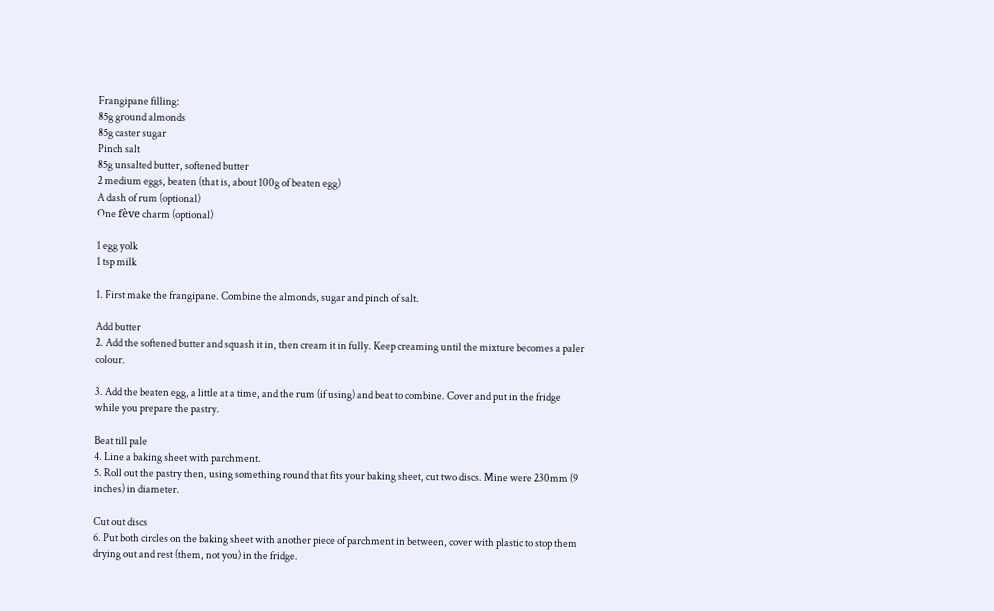Frangipane filling:
85g ground almonds
85g caster sugar
Pinch salt
85g unsalted butter, softened butter
2 medium eggs, beaten (that is, about 100g of beaten egg)
A dash of rum (optional)
One fève charm (optional)

1 egg yolk
1 tsp milk

1. First make the frangipane. Combine the almonds, sugar and pinch of salt.

Add butter
2. Add the softened butter and squash it in, then cream it in fully. Keep creaming until the mixture becomes a paler colour.

3. Add the beaten egg, a little at a time, and the rum (if using) and beat to combine. Cover and put in the fridge while you prepare the pastry.

Beat till pale
4. Line a baking sheet with parchment.
5. Roll out the pastry then, using something round that fits your baking sheet, cut two discs. Mine were 230mm (9 inches) in diameter.

Cut out discs
6. Put both circles on the baking sheet with another piece of parchment in between, cover with plastic to stop them drying out and rest (them, not you) in the fridge.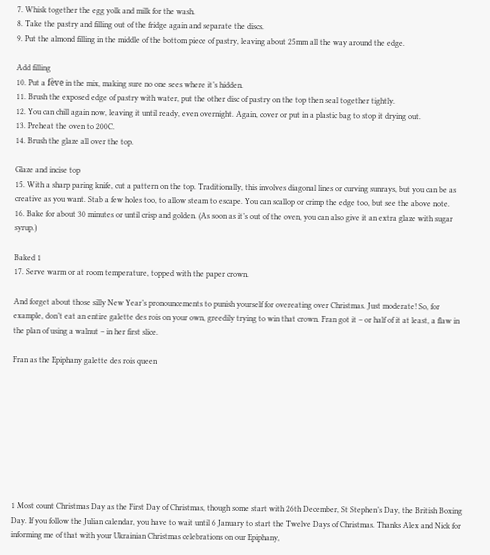7. Whisk together the egg yolk and milk for the wash.
8. Take the pastry and filling out of the fridge again and separate the discs.
9. Put the almond filling in the middle of the bottom piece of pastry, leaving about 25mm all the way around the edge.

Add filling
10. Put a fève in the mix, making sure no one sees where it’s hidden.
11. Brush the exposed edge of pastry with water, put the other disc of pastry on the top then seal together tightly.
12. You can chill again now, leaving it until ready, even overnight. Again, cover or put in a plastic bag to stop it drying out.
13. Preheat the oven to 200C.
14. Brush the glaze all over the top.

Glaze and incise top
15. With a sharp paring knife, cut a pattern on the top. Traditionally, this involves diagonal lines or curving sunrays, but you can be as creative as you want. Stab a few holes too, to allow steam to escape. You can scallop or crimp the edge too, but see the above note.
16. Bake for about 30 minutes or until crisp and golden. (As soon as it’s out of the oven, you can also give it an extra glaze with sugar syrup.)

Baked 1
17. Serve warm or at room temperature, topped with the paper crown.

And forget about those silly New Year’s pronouncements to punish yourself for overeating over Christmas. Just moderate! So, for example, don’t eat an entire galette des rois on your own, greedily trying to win that crown. Fran got it – or half of it at least, a flaw in the plan of using a walnut – in her first slice.

Fran as the Epiphany galette des rois queen









1 Most count Christmas Day as the First Day of Christmas, though some start with 26th December, St Stephen’s Day, the British Boxing Day. If you follow the Julian calendar, you have to wait until 6 January to start the Twelve Days of Christmas. Thanks Alex and Nick for informing me of that with your Ukrainian Christmas celebrations on our Epiphany,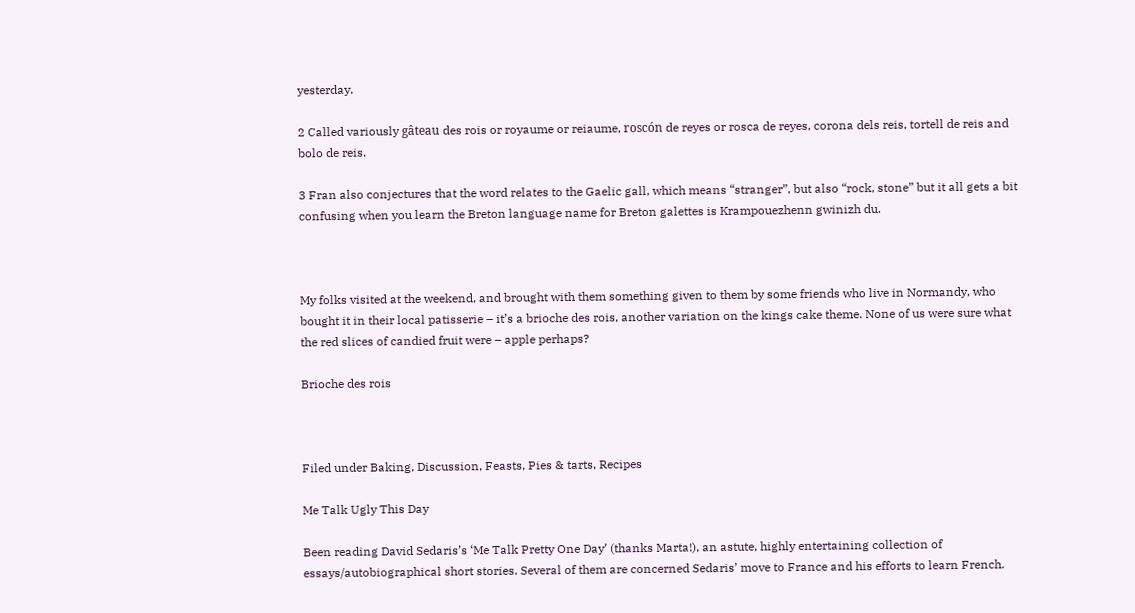yesterday.

2 Called variously gâteau des rois or royaume or reiaume, roscón de reyes or rosca de reyes, corona dels reis, tortell de reis and bolo de reis.

3 Fran also conjectures that the word relates to the Gaelic gall, which means “stranger”, but also “rock, stone” but it all gets a bit confusing when you learn the Breton language name for Breton galettes is Krampouezhenn gwinizh du.



My folks visited at the weekend, and brought with them something given to them by some friends who live in Normandy, who bought it in their local patisserie – it’s a brioche des rois, another variation on the kings cake theme. None of us were sure what the red slices of candied fruit were – apple perhaps?

Brioche des rois



Filed under Baking, Discussion, Feasts, Pies & tarts, Recipes

Me Talk Ugly This Day

Been reading David Sedaris’s ‘Me Talk Pretty One Day’ (thanks Marta!), an astute, highly entertaining collection of essays/autobiographical short stories. Several of them are concerned Sedaris’ move to France and his efforts to learn French.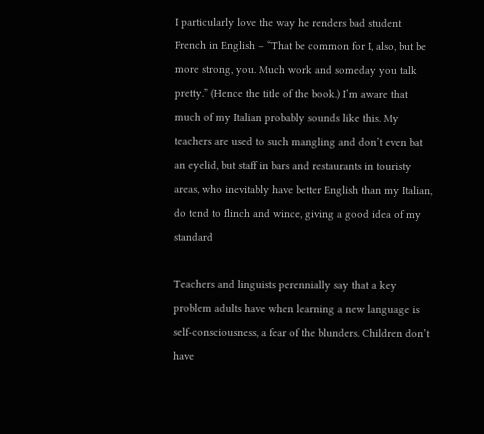I particularly love the way he renders bad student French in English – “That be common for I, also, but be more strong, you. Much work and someday you talk pretty.” (Hence the title of the book.) I’m aware that much of my Italian probably sounds like this. My teachers are used to such mangling and don’t even bat an eyelid, but staff in bars and restaurants in touristy areas, who inevitably have better English than my Italian, do tend to flinch and wince, giving a good idea of my standard

Teachers and linguists perennially say that a key problem adults have when learning a new language is self-consciousness, a fear of the blunders. Children don’t have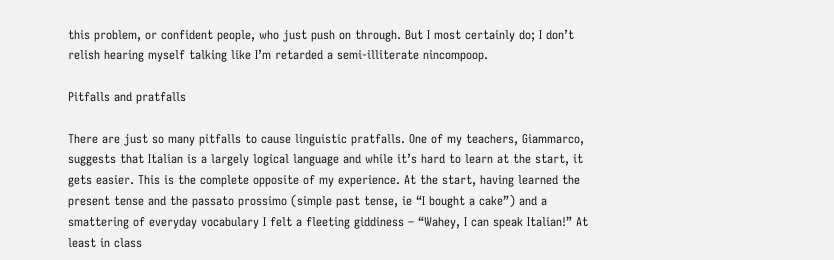this problem, or confident people, who just push on through. But I most certainly do; I don’t relish hearing myself talking like I’m retarded a semi-illiterate nincompoop.

Pitfalls and pratfalls

There are just so many pitfalls to cause linguistic pratfalls. One of my teachers, Giammarco, suggests that Italian is a largely logical language and while it’s hard to learn at the start, it gets easier. This is the complete opposite of my experience. At the start, having learned the present tense and the passato prossimo (simple past tense, ie “I bought a cake”) and a smattering of everyday vocabulary I felt a fleeting giddiness – “Wahey, I can speak Italian!” At least in class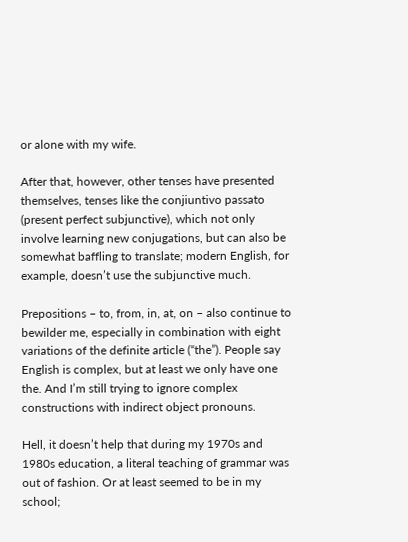or alone with my wife.

After that, however, other tenses have presented themselves, tenses like the conjiuntivo passato (present perfect subjunctive), which not only involve learning new conjugations, but can also be somewhat baffling to translate; modern English, for example, doesn’t use the subjunctive much.

Prepositions – to, from, in, at, on – also continue to bewilder me, especially in combination with eight variations of the definite article (“the”). People say English is complex, but at least we only have one the. And I’m still trying to ignore complex constructions with indirect object pronouns.

Hell, it doesn’t help that during my 1970s and 1980s education, a literal teaching of grammar was out of fashion. Or at least seemed to be in my school;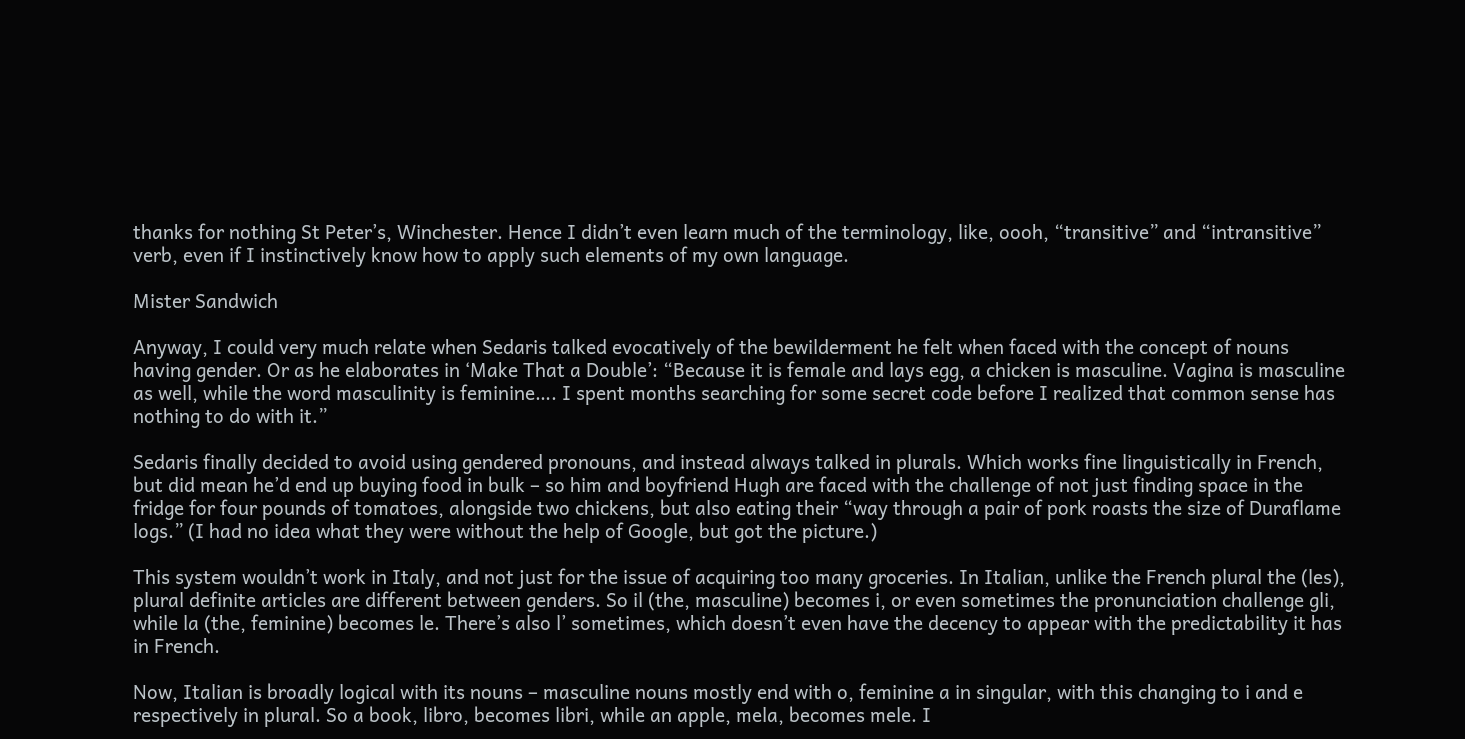thanks for nothing St Peter’s, Winchester. Hence I didn’t even learn much of the terminology, like, oooh, “transitive” and “intransitive” verb, even if I instinctively know how to apply such elements of my own language.

Mister Sandwich

Anyway, I could very much relate when Sedaris talked evocatively of the bewilderment he felt when faced with the concept of nouns having gender. Or as he elaborates in ‘Make That a Double’: “Because it is female and lays egg, a chicken is masculine. Vagina is masculine as well, while the word masculinity is feminine…. I spent months searching for some secret code before I realized that common sense has nothing to do with it.”

Sedaris finally decided to avoid using gendered pronouns, and instead always talked in plurals. Which works fine linguistically in French, but did mean he’d end up buying food in bulk – so him and boyfriend Hugh are faced with the challenge of not just finding space in the fridge for four pounds of tomatoes, alongside two chickens, but also eating their “way through a pair of pork roasts the size of Duraflame logs.” (I had no idea what they were without the help of Google, but got the picture.)

This system wouldn’t work in Italy, and not just for the issue of acquiring too many groceries. In Italian, unlike the French plural the (les), plural definite articles are different between genders. So il (the, masculine) becomes i, or even sometimes the pronunciation challenge gli, while la (the, feminine) becomes le. There’s also l’ sometimes, which doesn’t even have the decency to appear with the predictability it has in French.

Now, Italian is broadly logical with its nouns – masculine nouns mostly end with o, feminine a in singular, with this changing to i and e respectively in plural. So a book, libro, becomes libri, while an apple, mela, becomes mele. I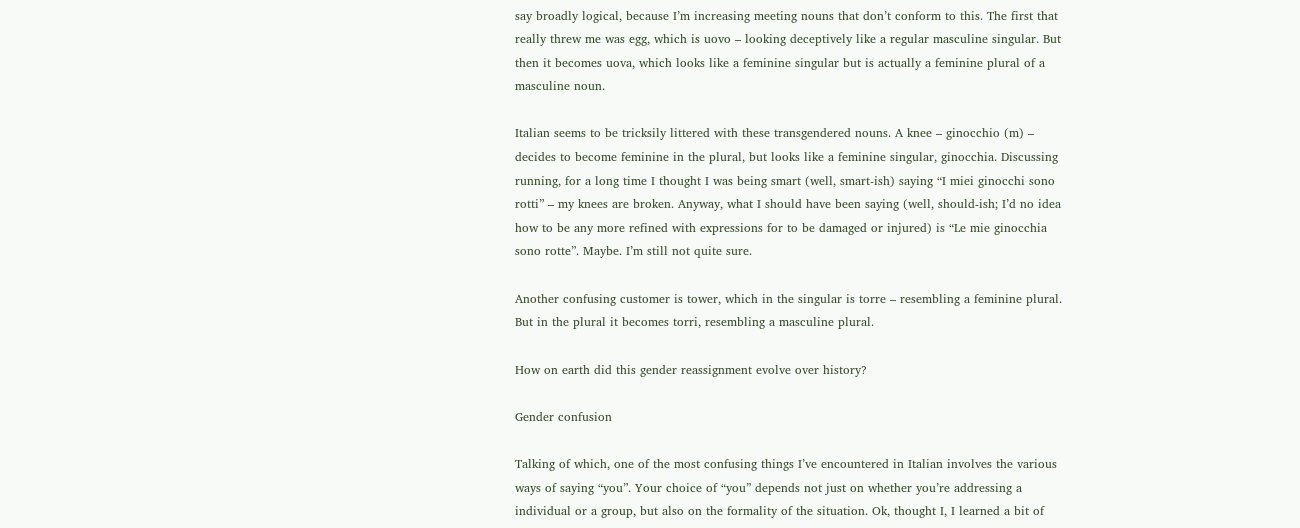say broadly logical, because I’m increasing meeting nouns that don’t conform to this. The first that really threw me was egg, which is uovo – looking deceptively like a regular masculine singular. But then it becomes uova, which looks like a feminine singular but is actually a feminine plural of a masculine noun.

Italian seems to be tricksily littered with these transgendered nouns. A knee – ginocchio (m) – decides to become feminine in the plural, but looks like a feminine singular, ginocchia. Discussing running, for a long time I thought I was being smart (well, smart-ish) saying “I miei ginocchi sono rotti” – my knees are broken. Anyway, what I should have been saying (well, should-ish; I’d no idea how to be any more refined with expressions for to be damaged or injured) is “Le mie ginocchia sono rotte”. Maybe. I’m still not quite sure.

Another confusing customer is tower, which in the singular is torre – resembling a feminine plural. But in the plural it becomes torri, resembling a masculine plural.

How on earth did this gender reassignment evolve over history?

Gender confusion

Talking of which, one of the most confusing things I’ve encountered in Italian involves the various ways of saying “you”. Your choice of “you” depends not just on whether you’re addressing a individual or a group, but also on the formality of the situation. Ok, thought I, I learned a bit of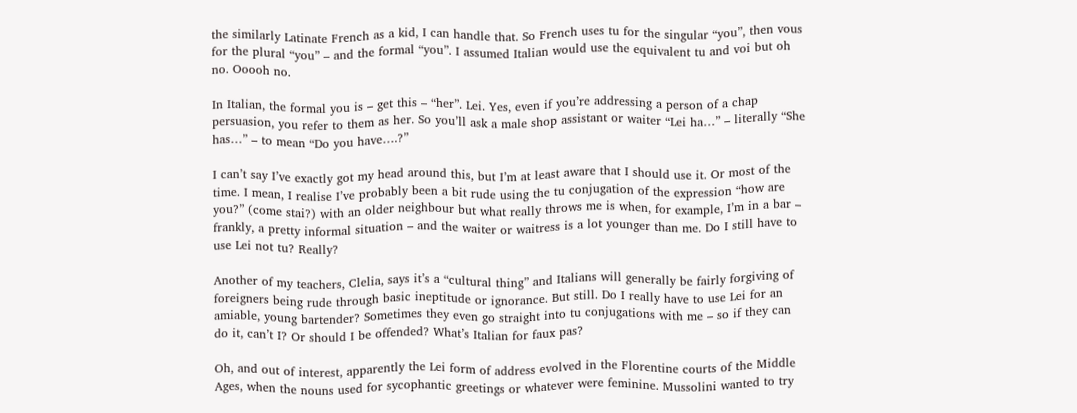the similarly Latinate French as a kid, I can handle that. So French uses tu for the singular “you”, then vous for the plural “you” – and the formal “you”. I assumed Italian would use the equivalent tu and voi but oh no. Ooooh no.

In Italian, the formal you is – get this – “her”. Lei. Yes, even if you’re addressing a person of a chap persuasion, you refer to them as her. So you’ll ask a male shop assistant or waiter “Lei ha…” – literally “She has…” – to mean “Do you have….?”

I can’t say I’ve exactly got my head around this, but I’m at least aware that I should use it. Or most of the time. I mean, I realise I’ve probably been a bit rude using the tu conjugation of the expression “how are you?” (come stai?) with an older neighbour but what really throws me is when, for example, I’m in a bar – frankly, a pretty informal situation – and the waiter or waitress is a lot younger than me. Do I still have to use Lei not tu? Really?

Another of my teachers, Clelia, says it’s a “cultural thing” and Italians will generally be fairly forgiving of foreigners being rude through basic ineptitude or ignorance. But still. Do I really have to use Lei for an amiable, young bartender? Sometimes they even go straight into tu conjugations with me – so if they can do it, can’t I? Or should I be offended? What’s Italian for faux pas?

Oh, and out of interest, apparently the Lei form of address evolved in the Florentine courts of the Middle Ages, when the nouns used for sycophantic greetings or whatever were feminine. Mussolini wanted to try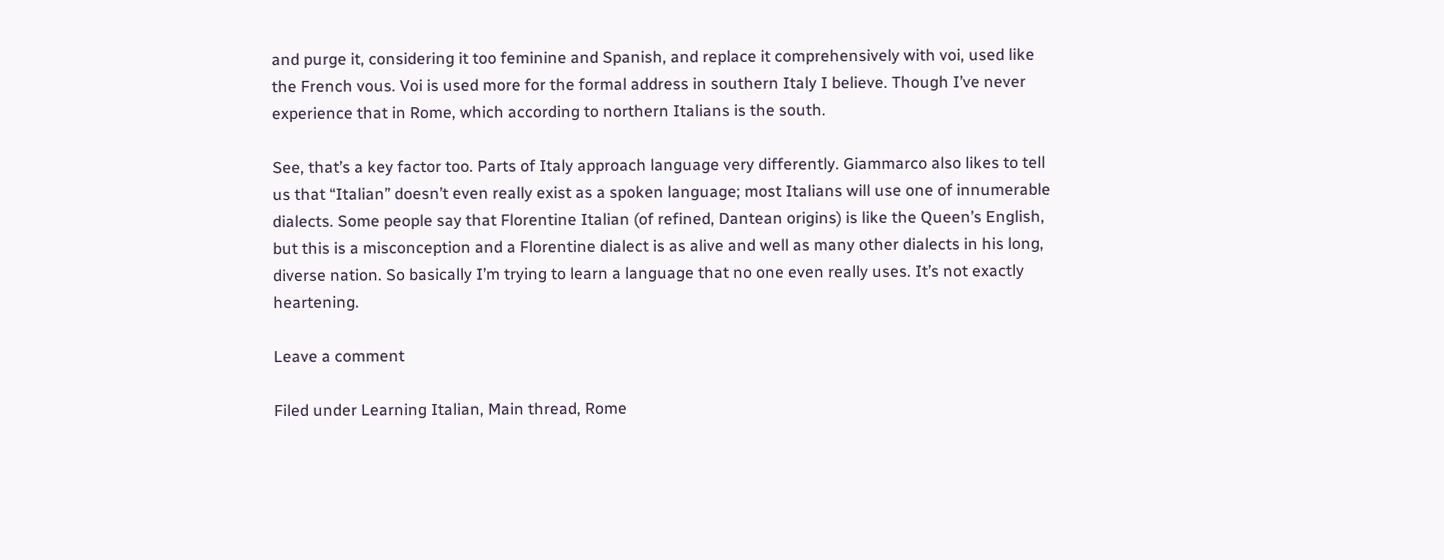and purge it, considering it too feminine and Spanish, and replace it comprehensively with voi, used like the French vous. Voi is used more for the formal address in southern Italy I believe. Though I’ve never experience that in Rome, which according to northern Italians is the south.

See, that’s a key factor too. Parts of Italy approach language very differently. Giammarco also likes to tell us that “Italian” doesn’t even really exist as a spoken language; most Italians will use one of innumerable dialects. Some people say that Florentine Italian (of refined, Dantean origins) is like the Queen’s English, but this is a misconception and a Florentine dialect is as alive and well as many other dialects in his long, diverse nation. So basically I’m trying to learn a language that no one even really uses. It’s not exactly heartening.

Leave a comment

Filed under Learning Italian, Main thread, Rome